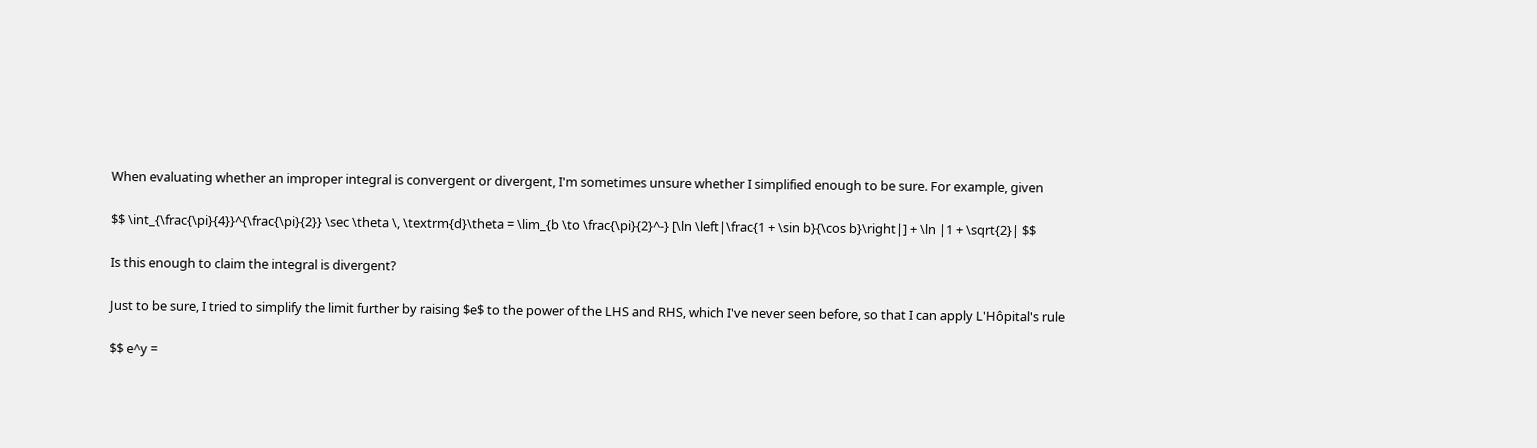When evaluating whether an improper integral is convergent or divergent, I'm sometimes unsure whether I simplified enough to be sure. For example, given

$$ \int_{\frac{\pi}{4}}^{\frac{\pi}{2}} \sec \theta \, \textrm{d}\theta = \lim_{b \to \frac{\pi}{2}^-} [\ln \left|\frac{1 + \sin b}{\cos b}\right|] + \ln |1 + \sqrt{2}| $$

Is this enough to claim the integral is divergent?

Just to be sure, I tried to simplify the limit further by raising $e$ to the power of the LHS and RHS, which I've never seen before, so that I can apply L'Hôpital's rule

$$ e^y =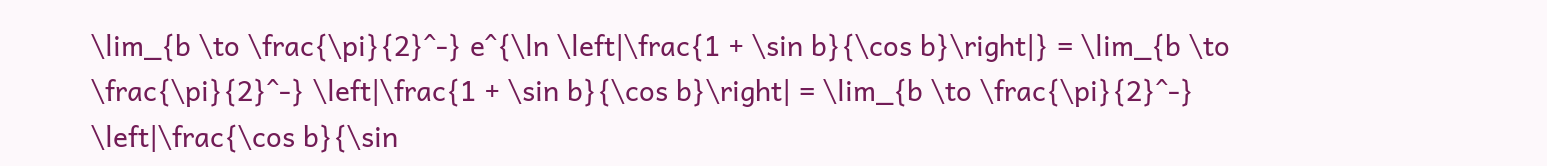\lim_{b \to \frac{\pi}{2}^-} e^{\ln \left|\frac{1 + \sin b}{\cos b}\right|} = \lim_{b \to \frac{\pi}{2}^-} \left|\frac{1 + \sin b}{\cos b}\right| = \lim_{b \to \frac{\pi}{2}^-} \left|\frac{\cos b}{\sin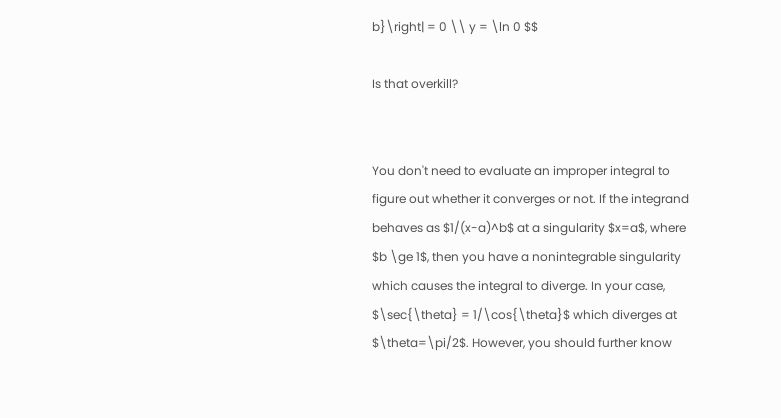b}\right| = 0 \\ y = \ln 0 $$

Is that overkill?


You don't need to evaluate an improper integral to figure out whether it converges or not. If the integrand behaves as $1/(x-a)^b$ at a singularity $x=a$, where $b \ge 1$, then you have a nonintegrable singularity which causes the integral to diverge. In your case, $\sec{\theta} = 1/\cos{\theta}$ which diverges at $\theta=\pi/2$. However, you should further know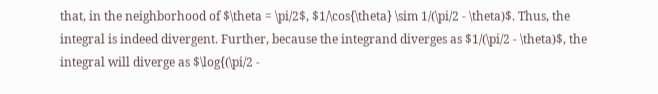that, in the neighborhood of $\theta = \pi/2$, $1/\cos{\theta} \sim 1/(\pi/2 - \theta)$. Thus, the integral is indeed divergent. Further, because the integrand diverges as $1/(\pi/2 - \theta)$, the integral will diverge as $\log{(\pi/2 -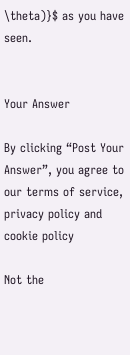\theta)}$ as you have seen.


Your Answer

By clicking “Post Your Answer”, you agree to our terms of service, privacy policy and cookie policy

Not the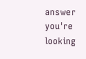answer you're looking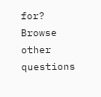for? Browse other questions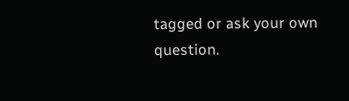tagged or ask your own question.